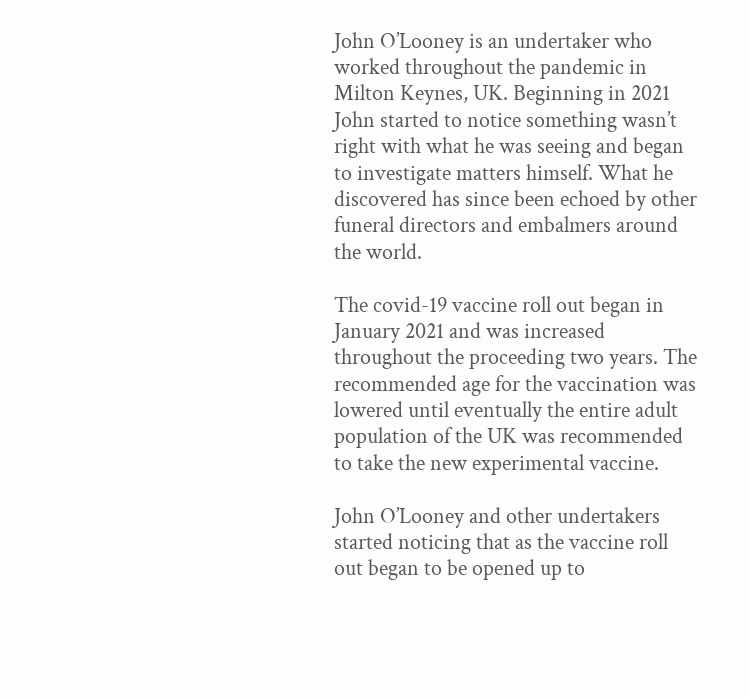John O’Looney is an undertaker who worked throughout the pandemic in Milton Keynes, UK. Beginning in 2021 John started to notice something wasn’t right with what he was seeing and began to investigate matters himself. What he discovered has since been echoed by other funeral directors and embalmers around the world.

The covid-19 vaccine roll out began in January 2021 and was increased throughout the proceeding two years. The recommended age for the vaccination was lowered until eventually the entire adult population of the UK was recommended to take the new experimental vaccine.

John O’Looney and other undertakers started noticing that as the vaccine roll out began to be opened up to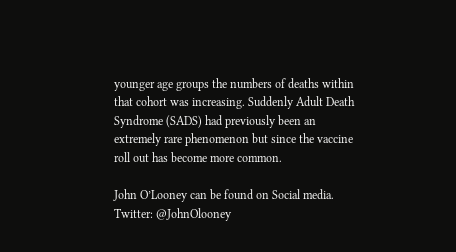younger age groups the numbers of deaths within that cohort was increasing. Suddenly Adult Death Syndrome (SADS) had previously been an extremely rare phenomenon but since the vaccine roll out has become more common.

John O’Looney can be found on Social media.
Twitter: @JohnOlooney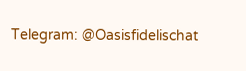Telegram: @Oasisfidelischat